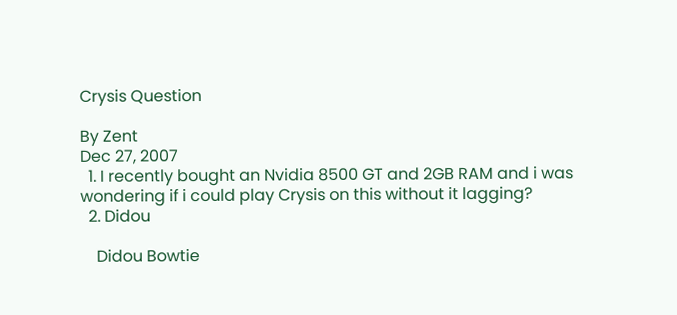Crysis Question

By Zent
Dec 27, 2007
  1. I recently bought an Nvidia 8500 GT and 2GB RAM and i was wondering if i could play Crysis on this without it lagging?
  2. Didou

    Didou Bowtie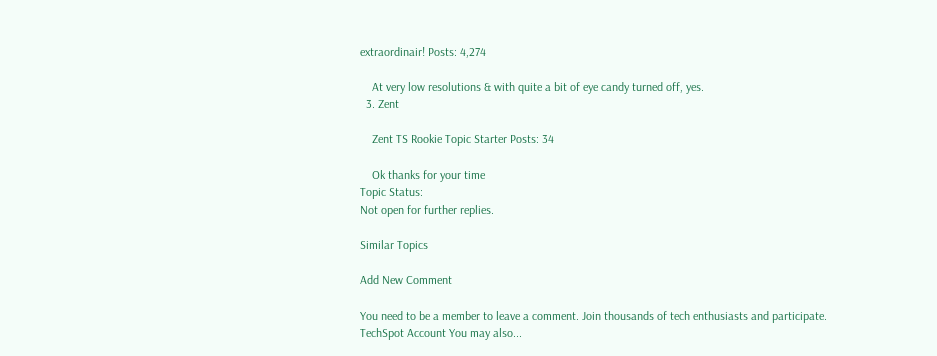extraordinair! Posts: 4,274

    At very low resolutions & with quite a bit of eye candy turned off, yes.
  3. Zent

    Zent TS Rookie Topic Starter Posts: 34

    Ok thanks for your time
Topic Status:
Not open for further replies.

Similar Topics

Add New Comment

You need to be a member to leave a comment. Join thousands of tech enthusiasts and participate.
TechSpot Account You may also...